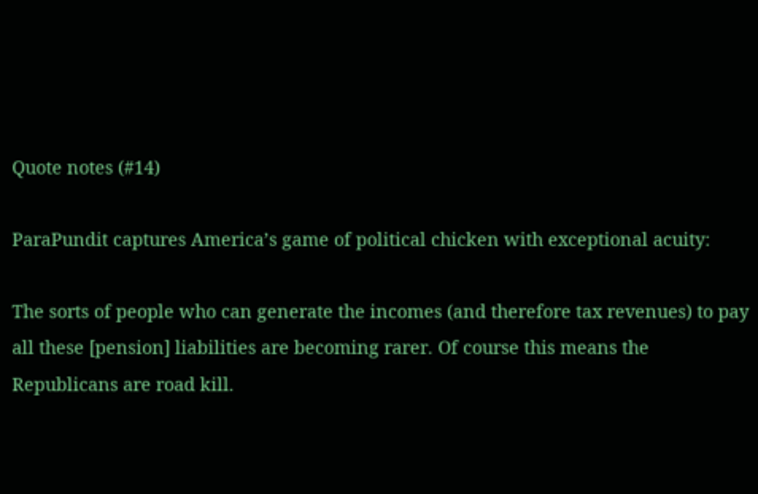Quote notes (#14)

ParaPundit captures America’s game of political chicken with exceptional acuity:

The sorts of people who can generate the incomes (and therefore tax revenues) to pay all these [pension] liabilities are becoming rarer. Of course this means the Republicans are road kill.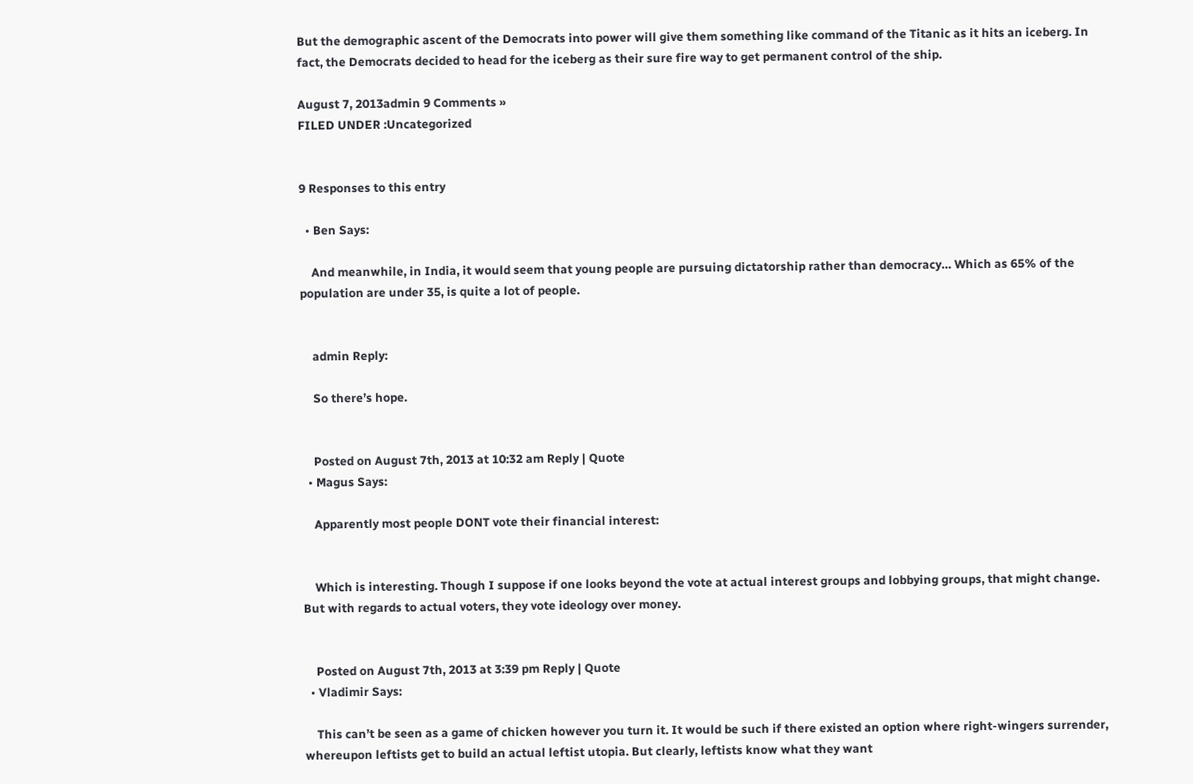But the demographic ascent of the Democrats into power will give them something like command of the Titanic as it hits an iceberg. In fact, the Democrats decided to head for the iceberg as their sure fire way to get permanent control of the ship.

August 7, 2013admin 9 Comments »
FILED UNDER :Uncategorized


9 Responses to this entry

  • Ben Says:

    And meanwhile, in India, it would seem that young people are pursuing dictatorship rather than democracy… Which as 65% of the population are under 35, is quite a lot of people.


    admin Reply:

    So there’s hope.


    Posted on August 7th, 2013 at 10:32 am Reply | Quote
  • Magus Says:

    Apparently most people DONT vote their financial interest:


    Which is interesting. Though I suppose if one looks beyond the vote at actual interest groups and lobbying groups, that might change. But with regards to actual voters, they vote ideology over money.


    Posted on August 7th, 2013 at 3:39 pm Reply | Quote
  • Vladimir Says:

    This can’t be seen as a game of chicken however you turn it. It would be such if there existed an option where right-wingers surrender, whereupon leftists get to build an actual leftist utopia. But clearly, leftists know what they want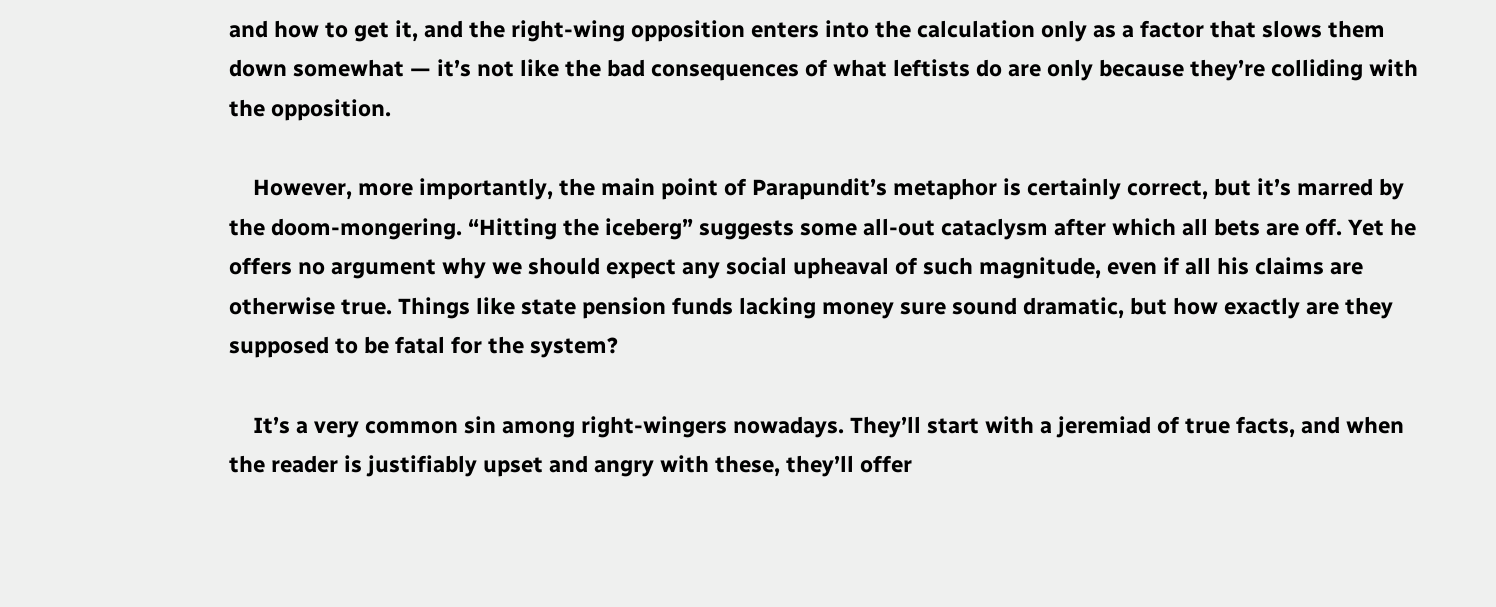and how to get it, and the right-wing opposition enters into the calculation only as a factor that slows them down somewhat — it’s not like the bad consequences of what leftists do are only because they’re colliding with the opposition.

    However, more importantly, the main point of Parapundit’s metaphor is certainly correct, but it’s marred by the doom-mongering. “Hitting the iceberg” suggests some all-out cataclysm after which all bets are off. Yet he offers no argument why we should expect any social upheaval of such magnitude, even if all his claims are otherwise true. Things like state pension funds lacking money sure sound dramatic, but how exactly are they supposed to be fatal for the system?

    It’s a very common sin among right-wingers nowadays. They’ll start with a jeremiad of true facts, and when the reader is justifiably upset and angry with these, they’ll offer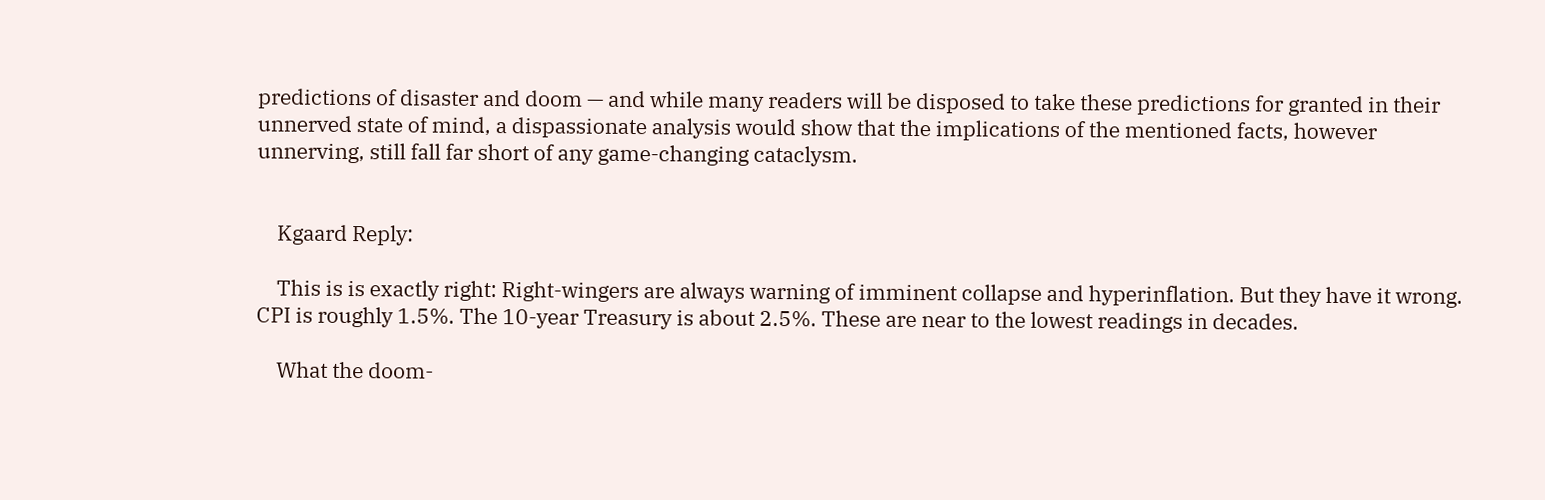predictions of disaster and doom — and while many readers will be disposed to take these predictions for granted in their unnerved state of mind, a dispassionate analysis would show that the implications of the mentioned facts, however unnerving, still fall far short of any game-changing cataclysm.


    Kgaard Reply:

    This is is exactly right: Right-wingers are always warning of imminent collapse and hyperinflation. But they have it wrong. CPI is roughly 1.5%. The 10-year Treasury is about 2.5%. These are near to the lowest readings in decades.

    What the doom-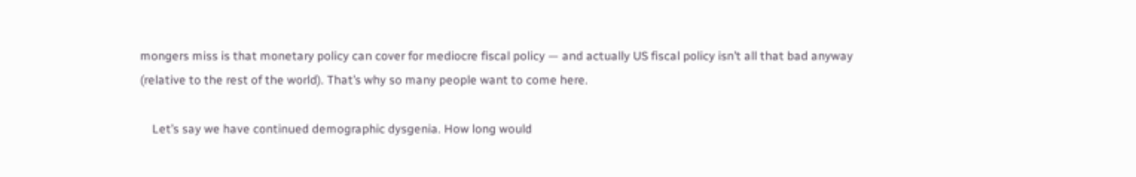mongers miss is that monetary policy can cover for mediocre fiscal policy — and actually US fiscal policy isn’t all that bad anyway (relative to the rest of the world). That’s why so many people want to come here.

    Let’s say we have continued demographic dysgenia. How long would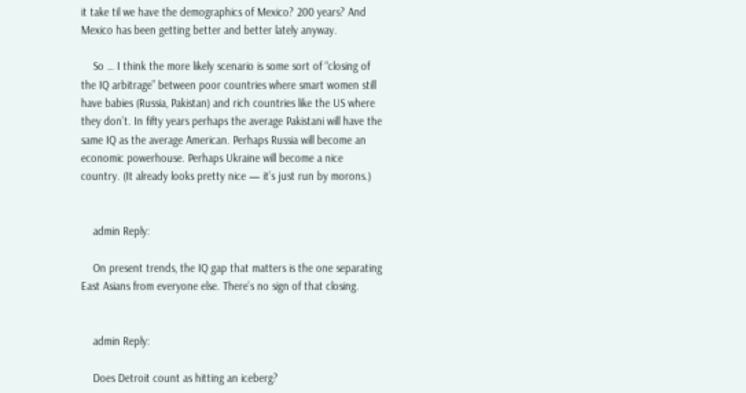it take til we have the demographics of Mexico? 200 years? And Mexico has been getting better and better lately anyway.

    So … I think the more likely scenario is some sort of “closing of the IQ arbitrage” between poor countries where smart women still have babies (Russia, Pakistan) and rich countries like the US where they don’t. In fifty years perhaps the average Pakistani will have the same IQ as the average American. Perhaps Russia will become an economic powerhouse. Perhaps Ukraine will become a nice country. (It already looks pretty nice — it’s just run by morons.)


    admin Reply:

    On present trends, the IQ gap that matters is the one separating East Asians from everyone else. There’s no sign of that closing.


    admin Reply:

    Does Detroit count as hitting an iceberg?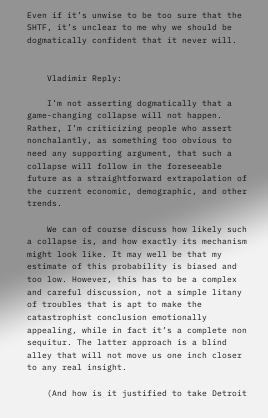Even if it’s unwise to be too sure that the SHTF, it’s unclear to me why we should be dogmatically confident that it never will.


    Vladimir Reply:

    I’m not asserting dogmatically that a game-changing collapse will not happen. Rather, I’m criticizing people who assert nonchalantly, as something too obvious to need any supporting argument, that such a collapse will follow in the foreseeable future as a straightforward extrapolation of the current economic, demographic, and other trends.

    We can of course discuss how likely such a collapse is, and how exactly its mechanism might look like. It may well be that my estimate of this probability is biased and too low. However, this has to be a complex and careful discussion, not a simple litany of troubles that is apt to make the catastrophist conclusion emotionally appealing, while in fact it’s a complete non sequitur. The latter approach is a blind alley that will not move us one inch closer to any real insight.

    (And how is it justified to take Detroit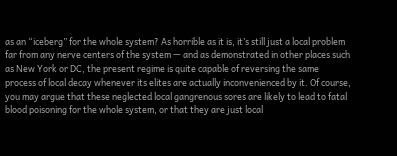as an “iceberg” for the whole system? As horrible as it is, it’s still just a local problem far from any nerve centers of the system — and as demonstrated in other places such as New York or DC, the present regime is quite capable of reversing the same process of local decay whenever its elites are actually inconvenienced by it. Of course, you may argue that these neglected local gangrenous sores are likely to lead to fatal blood poisoning for the whole system, or that they are just local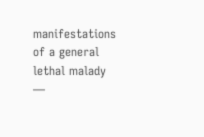manifestations of a general lethal malady —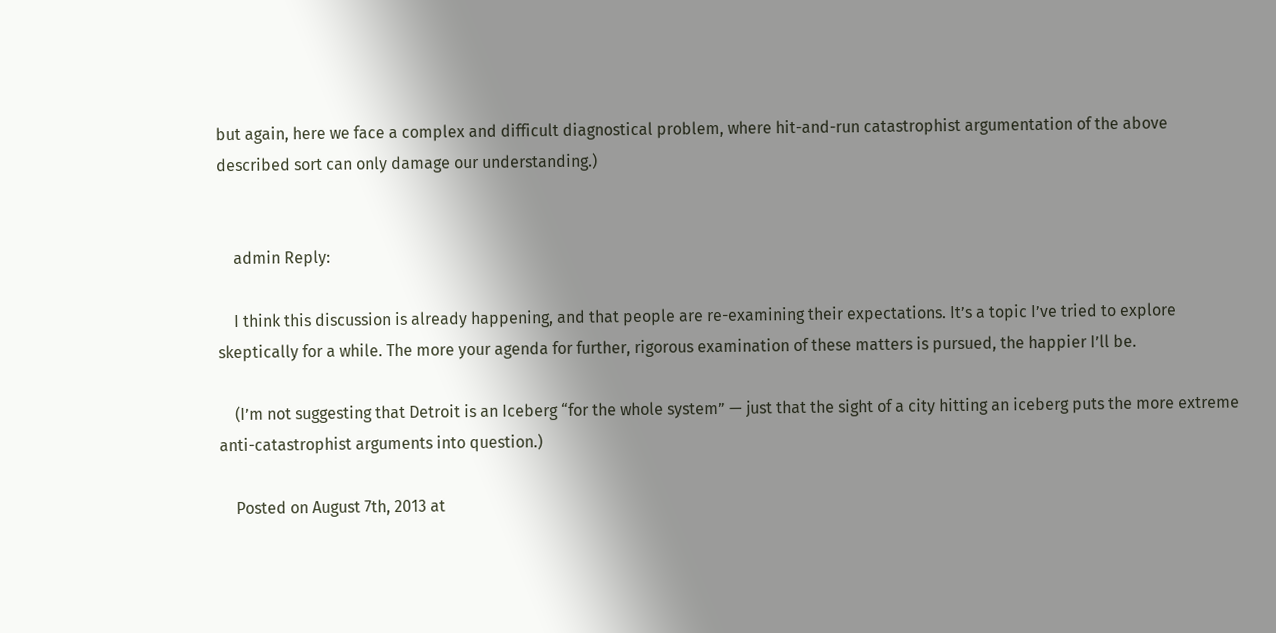but again, here we face a complex and difficult diagnostical problem, where hit-and-run catastrophist argumentation of the above described sort can only damage our understanding.)


    admin Reply:

    I think this discussion is already happening, and that people are re-examining their expectations. It’s a topic I’ve tried to explore skeptically for a while. The more your agenda for further, rigorous examination of these matters is pursued, the happier I’ll be.

    (I’m not suggesting that Detroit is an Iceberg “for the whole system” — just that the sight of a city hitting an iceberg puts the more extreme anti-catastrophist arguments into question.)

    Posted on August 7th, 2013 at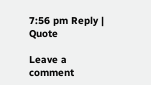7:56 pm Reply | Quote

Leave a comment